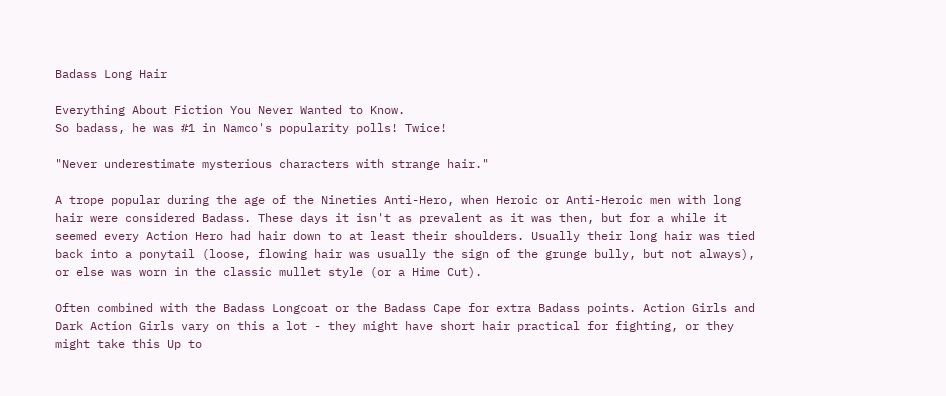Badass Long Hair

Everything About Fiction You Never Wanted to Know.
So badass, he was #1 in Namco's popularity polls! Twice!

"Never underestimate mysterious characters with strange hair."

A trope popular during the age of the Nineties Anti-Hero, when Heroic or Anti-Heroic men with long hair were considered Badass. These days it isn't as prevalent as it was then, but for a while it seemed every Action Hero had hair down to at least their shoulders. Usually their long hair was tied back into a ponytail (loose, flowing hair was usually the sign of the grunge bully, but not always), or else was worn in the classic mullet style (or a Hime Cut).

Often combined with the Badass Longcoat or the Badass Cape for extra Badass points. Action Girls and Dark Action Girls vary on this a lot - they might have short hair practical for fighting, or they might take this Up to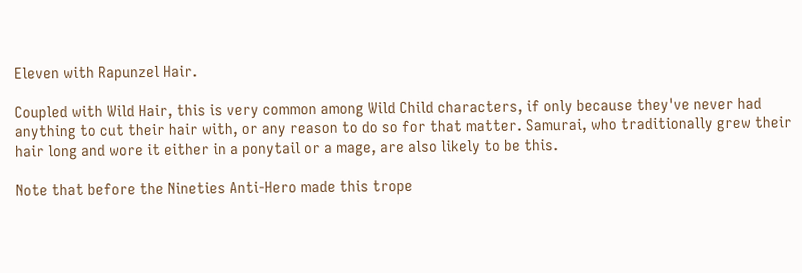Eleven with Rapunzel Hair.

Coupled with Wild Hair, this is very common among Wild Child characters, if only because they've never had anything to cut their hair with, or any reason to do so for that matter. Samurai, who traditionally grew their hair long and wore it either in a ponytail or a mage, are also likely to be this.

Note that before the Nineties Anti-Hero made this trope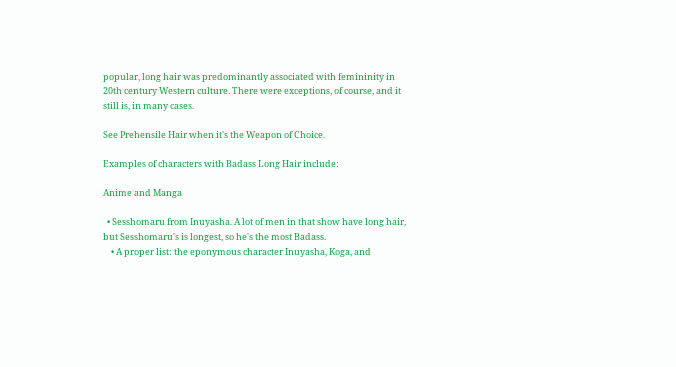popular, long hair was predominantly associated with femininity in 20th century Western culture. There were exceptions, of course, and it still is, in many cases.

See Prehensile Hair when it's the Weapon of Choice.

Examples of characters with Badass Long Hair include:

Anime and Manga

  • Sesshomaru from Inuyasha. A lot of men in that show have long hair, but Sesshomaru's is longest, so he's the most Badass.
    • A proper list: the eponymous character Inuyasha, Koga, and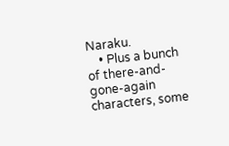Naraku.
    • Plus a bunch of there-and-gone-again characters, some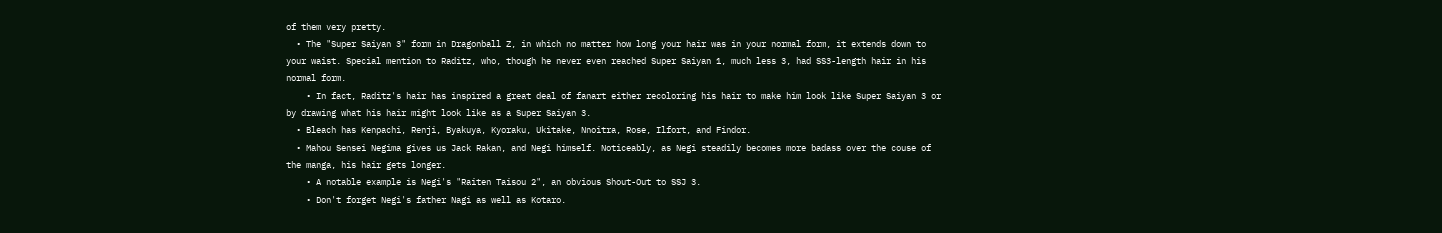of them very pretty.
  • The "Super Saiyan 3" form in Dragonball Z, in which no matter how long your hair was in your normal form, it extends down to your waist. Special mention to Raditz, who, though he never even reached Super Saiyan 1, much less 3, had SS3-length hair in his normal form.
    • In fact, Raditz's hair has inspired a great deal of fanart either recoloring his hair to make him look like Super Saiyan 3 or by drawing what his hair might look like as a Super Saiyan 3.
  • Bleach has Kenpachi, Renji, Byakuya, Kyoraku, Ukitake, Nnoitra, Rose, Ilfort, and Findor.
  • Mahou Sensei Negima gives us Jack Rakan, and Negi himself. Noticeably, as Negi steadily becomes more badass over the couse of the manga, his hair gets longer.
    • A notable example is Negi's "Raiten Taisou 2", an obvious Shout-Out to SSJ 3.
    • Don't forget Negi's father Nagi as well as Kotaro.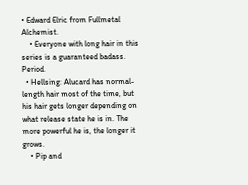• Edward Elric from Fullmetal Alchemist.
    • Everyone with long hair in this series is a guaranteed badass. Period.
  • Hellsing: Alucard has normal-length hair most of the time, but his hair gets longer depending on what release state he is in. The more powerful he is, the longer it grows.
    • Pip and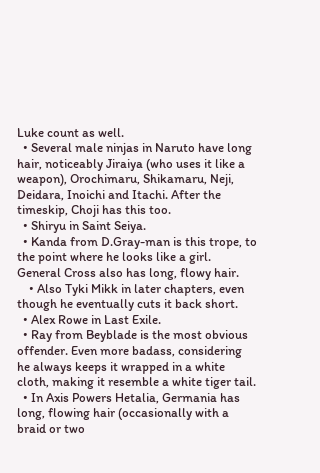Luke count as well.
  • Several male ninjas in Naruto have long hair, noticeably Jiraiya (who uses it like a weapon), Orochimaru, Shikamaru, Neji, Deidara, Inoichi and Itachi. After the timeskip, Choji has this too.
  • Shiryu in Saint Seiya.
  • Kanda from D.Gray-man is this trope, to the point where he looks like a girl. General Cross also has long, flowy hair.
    • Also Tyki Mikk in later chapters, even though he eventually cuts it back short.
  • Alex Rowe in Last Exile.
  • Ray from Beyblade is the most obvious offender. Even more badass, considering he always keeps it wrapped in a white cloth, making it resemble a white tiger tail.
  • In Axis Powers Hetalia, Germania has long, flowing hair (occasionally with a braid or two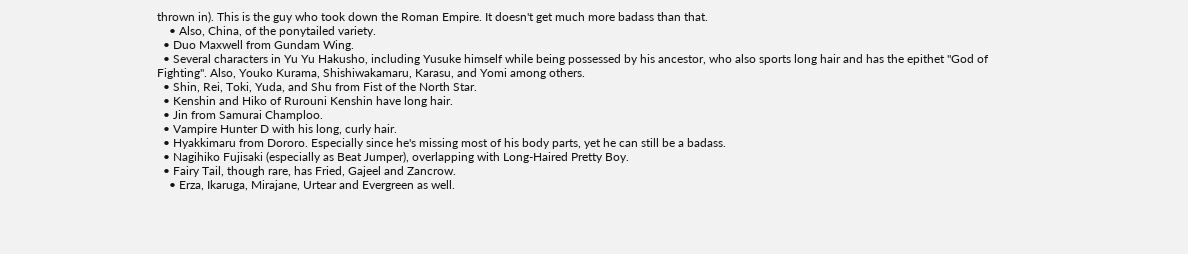thrown in). This is the guy who took down the Roman Empire. It doesn't get much more badass than that.
    • Also, China, of the ponytailed variety.
  • Duo Maxwell from Gundam Wing.
  • Several characters in Yu Yu Hakusho, including Yusuke himself while being possessed by his ancestor, who also sports long hair and has the epithet "God of Fighting". Also, Youko Kurama, Shishiwakamaru, Karasu, and Yomi among others.
  • Shin, Rei, Toki, Yuda, and Shu from Fist of the North Star.
  • Kenshin and Hiko of Rurouni Kenshin have long hair.
  • Jin from Samurai Champloo.
  • Vampire Hunter D with his long, curly hair.
  • Hyakkimaru from Dororo. Especially since he's missing most of his body parts, yet he can still be a badass.
  • Nagihiko Fujisaki (especially as Beat Jumper), overlapping with Long-Haired Pretty Boy.
  • Fairy Tail, though rare, has Fried, Gajeel and Zancrow.
    • Erza, Ikaruga, Mirajane, Urtear and Evergreen as well.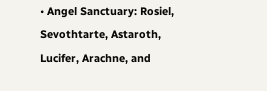• Angel Sanctuary: Rosiel, Sevothtarte, Astaroth, Lucifer, Arachne, and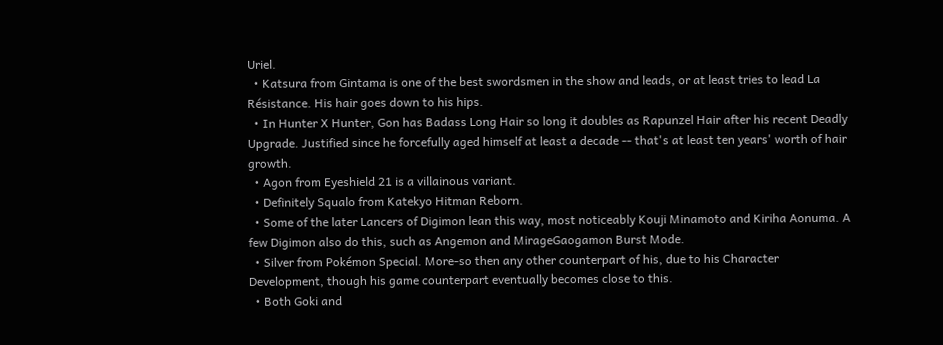Uriel.
  • Katsura from Gintama is one of the best swordsmen in the show and leads, or at least tries to lead La Résistance. His hair goes down to his hips.
  • In Hunter X Hunter, Gon has Badass Long Hair so long it doubles as Rapunzel Hair after his recent Deadly Upgrade. Justified since he forcefully aged himself at least a decade -- that's at least ten years' worth of hair growth.
  • Agon from Eyeshield 21 is a villainous variant.
  • Definitely Squalo from Katekyo Hitman Reborn.
  • Some of the later Lancers of Digimon lean this way, most noticeably Kouji Minamoto and Kiriha Aonuma. A few Digimon also do this, such as Angemon and MirageGaogamon Burst Mode.
  • Silver from Pokémon Special. More-so then any other counterpart of his, due to his Character Development, though his game counterpart eventually becomes close to this.
  • Both Goki and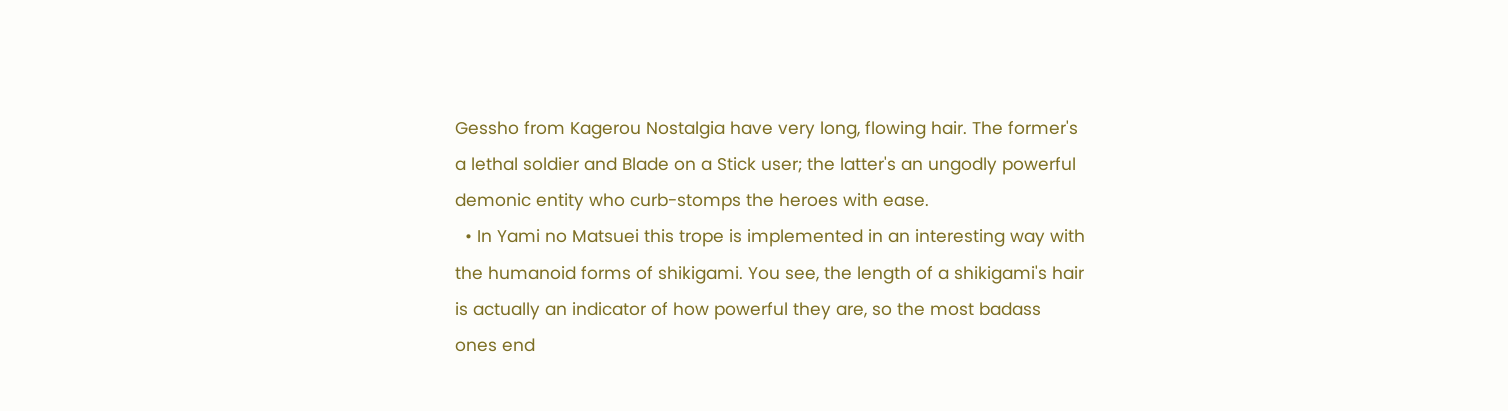Gessho from Kagerou Nostalgia have very long, flowing hair. The former's a lethal soldier and Blade on a Stick user; the latter's an ungodly powerful demonic entity who curb-stomps the heroes with ease.
  • In Yami no Matsuei this trope is implemented in an interesting way with the humanoid forms of shikigami. You see, the length of a shikigami's hair is actually an indicator of how powerful they are, so the most badass ones end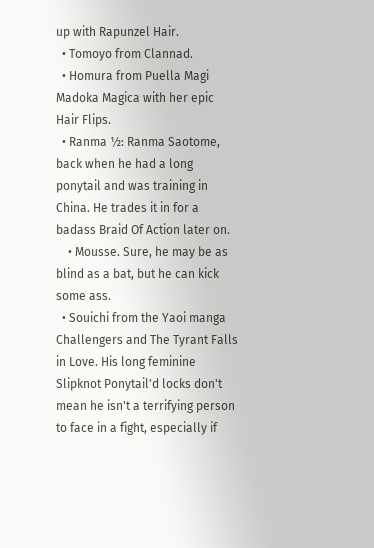up with Rapunzel Hair.
  • Tomoyo from Clannad.
  • Homura from Puella Magi Madoka Magica with her epic Hair Flips.
  • Ranma ½: Ranma Saotome, back when he had a long ponytail and was training in China. He trades it in for a badass Braid Of Action later on.
    • Mousse. Sure, he may be as blind as a bat, but he can kick some ass.
  • Souichi from the Yaoi manga Challengers and The Tyrant Falls in Love. His long feminine Slipknot Ponytail'd locks don't mean he isn't a terrifying person to face in a fight, especially if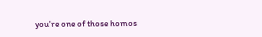you're one of those homos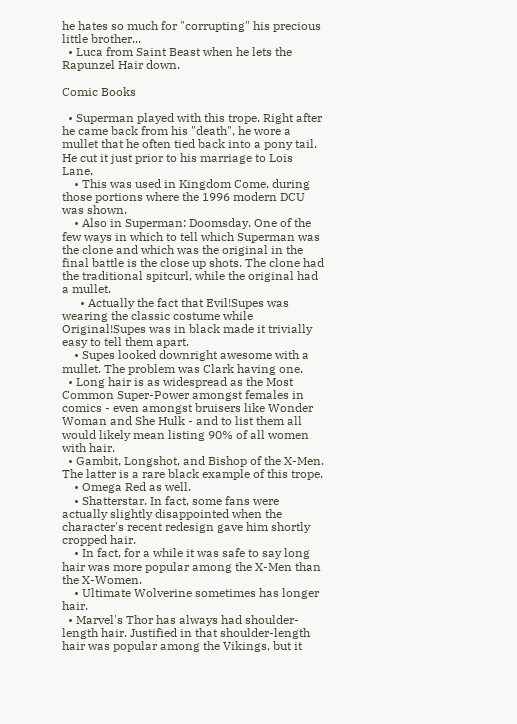he hates so much for "corrupting" his precious little brother...
  • Luca from Saint Beast when he lets the Rapunzel Hair down.

Comic Books

  • Superman played with this trope. Right after he came back from his "death", he wore a mullet that he often tied back into a pony tail. He cut it just prior to his marriage to Lois Lane.
    • This was used in Kingdom Come, during those portions where the 1996 modern DCU was shown.
    • Also in Superman: Doomsday. One of the few ways in which to tell which Superman was the clone and which was the original in the final battle is the close up shots. The clone had the traditional spitcurl, while the original had a mullet.
      • Actually the fact that Evil!Supes was wearing the classic costume while Original!Supes was in black made it trivially easy to tell them apart.
    • Supes looked downright awesome with a mullet. The problem was Clark having one.
  • Long hair is as widespread as the Most Common Super-Power amongst females in comics - even amongst bruisers like Wonder Woman and She Hulk - and to list them all would likely mean listing 90% of all women with hair.
  • Gambit, Longshot, and Bishop of the X-Men. The latter is a rare black example of this trope.
    • Omega Red as well.
    • Shatterstar. In fact, some fans were actually slightly disappointed when the character's recent redesign gave him shortly cropped hair.
    • In fact, for a while it was safe to say long hair was more popular among the X-Men than the X-Women.
    • Ultimate Wolverine sometimes has longer hair.
  • Marvel's Thor has always had shoulder-length hair. Justified in that shoulder-length hair was popular among the Vikings, but it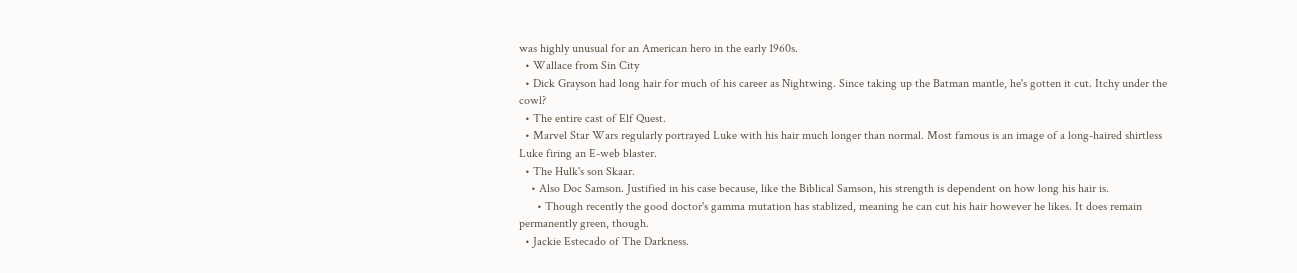was highly unusual for an American hero in the early 1960s.
  • Wallace from Sin City
  • Dick Grayson had long hair for much of his career as Nightwing. Since taking up the Batman mantle, he's gotten it cut. Itchy under the cowl?
  • The entire cast of Elf Quest.
  • Marvel Star Wars regularly portrayed Luke with his hair much longer than normal. Most famous is an image of a long-haired shirtless Luke firing an E-web blaster.
  • The Hulk's son Skaar.
    • Also Doc Samson. Justified in his case because, like the Biblical Samson, his strength is dependent on how long his hair is.
      • Though recently the good doctor's gamma mutation has stablized, meaning he can cut his hair however he likes. It does remain permanently green, though.
  • Jackie Estecado of The Darkness.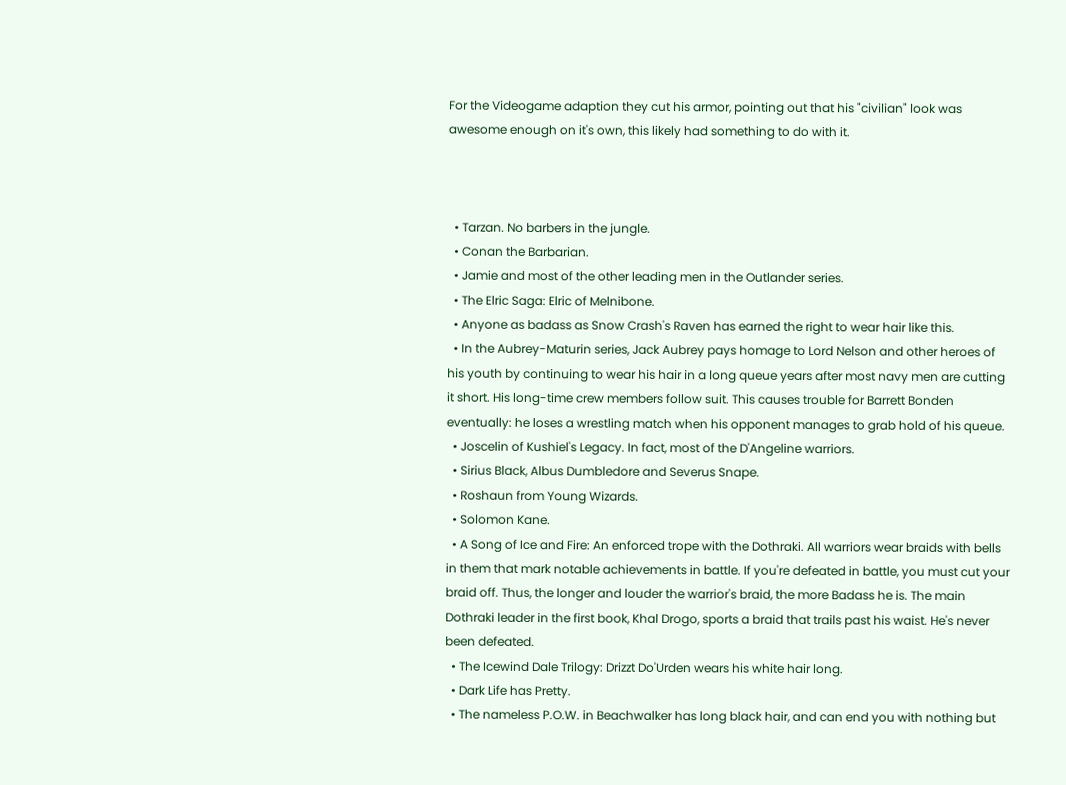For the Videogame adaption they cut his armor, pointing out that his "civilian" look was awesome enough on it's own, this likely had something to do with it.



  • Tarzan. No barbers in the jungle.
  • Conan the Barbarian.
  • Jamie and most of the other leading men in the Outlander series.
  • The Elric Saga: Elric of Melnibone.
  • Anyone as badass as Snow Crash's Raven has earned the right to wear hair like this.
  • In the Aubrey-Maturin series, Jack Aubrey pays homage to Lord Nelson and other heroes of his youth by continuing to wear his hair in a long queue years after most navy men are cutting it short. His long-time crew members follow suit. This causes trouble for Barrett Bonden eventually: he loses a wrestling match when his opponent manages to grab hold of his queue.
  • Joscelin of Kushiel's Legacy. In fact, most of the D'Angeline warriors.
  • Sirius Black, Albus Dumbledore and Severus Snape.
  • Roshaun from Young Wizards.
  • Solomon Kane.
  • A Song of Ice and Fire: An enforced trope with the Dothraki. All warriors wear braids with bells in them that mark notable achievements in battle. If you're defeated in battle, you must cut your braid off. Thus, the longer and louder the warrior's braid, the more Badass he is. The main Dothraki leader in the first book, Khal Drogo, sports a braid that trails past his waist. He's never been defeated.
  • The Icewind Dale Trilogy: Drizzt Do'Urden wears his white hair long.
  • Dark Life has Pretty.
  • The nameless P.O.W. in Beachwalker has long black hair, and can end you with nothing but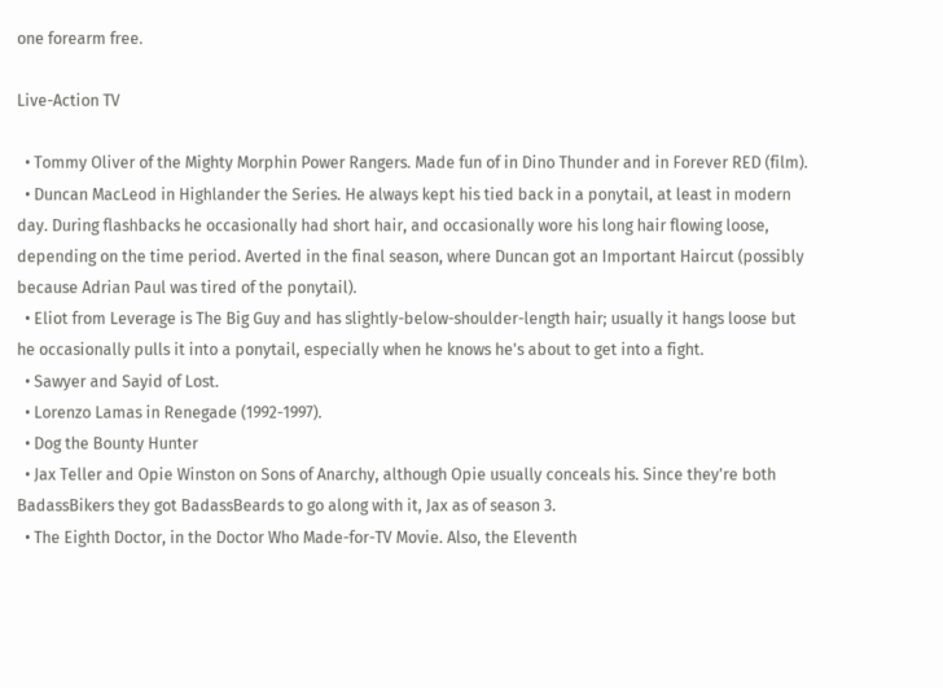one forearm free.

Live-Action TV

  • Tommy Oliver of the Mighty Morphin Power Rangers. Made fun of in Dino Thunder and in Forever RED (film).
  • Duncan MacLeod in Highlander the Series. He always kept his tied back in a ponytail, at least in modern day. During flashbacks he occasionally had short hair, and occasionally wore his long hair flowing loose, depending on the time period. Averted in the final season, where Duncan got an Important Haircut (possibly because Adrian Paul was tired of the ponytail).
  • Eliot from Leverage is The Big Guy and has slightly-below-shoulder-length hair; usually it hangs loose but he occasionally pulls it into a ponytail, especially when he knows he's about to get into a fight.
  • Sawyer and Sayid of Lost.
  • Lorenzo Lamas in Renegade (1992-1997).
  • Dog the Bounty Hunter
  • Jax Teller and Opie Winston on Sons of Anarchy, although Opie usually conceals his. Since they're both BadassBikers they got BadassBeards to go along with it, Jax as of season 3.
  • The Eighth Doctor, in the Doctor Who Made-for-TV Movie. Also, the Eleventh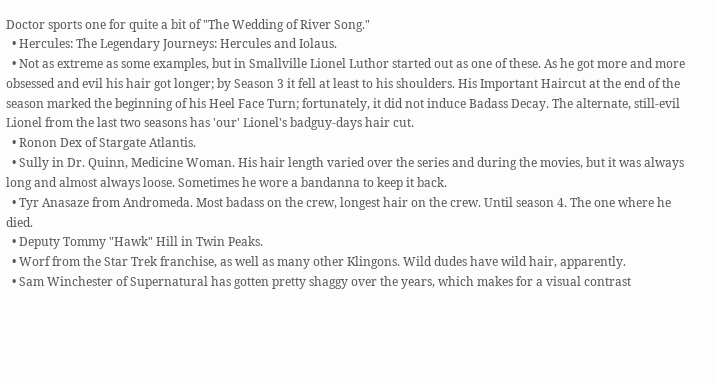Doctor sports one for quite a bit of "The Wedding of River Song."
  • Hercules: The Legendary Journeys: Hercules and Iolaus.
  • Not as extreme as some examples, but in Smallville Lionel Luthor started out as one of these. As he got more and more obsessed and evil his hair got longer; by Season 3 it fell at least to his shoulders. His Important Haircut at the end of the season marked the beginning of his Heel Face Turn; fortunately, it did not induce Badass Decay. The alternate, still-evil Lionel from the last two seasons has 'our' Lionel's badguy-days hair cut.
  • Ronon Dex of Stargate Atlantis.
  • Sully in Dr. Quinn, Medicine Woman. His hair length varied over the series and during the movies, but it was always long and almost always loose. Sometimes he wore a bandanna to keep it back.
  • Tyr Anasaze from Andromeda. Most badass on the crew, longest hair on the crew. Until season 4. The one where he died.
  • Deputy Tommy "Hawk" Hill in Twin Peaks.
  • Worf from the Star Trek franchise, as well as many other Klingons. Wild dudes have wild hair, apparently.
  • Sam Winchester of Supernatural has gotten pretty shaggy over the years, which makes for a visual contrast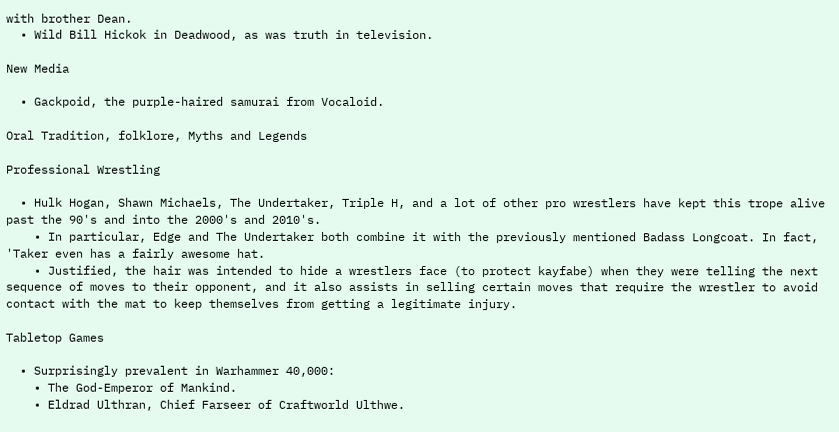with brother Dean.
  • Wild Bill Hickok in Deadwood, as was truth in television.

New Media

  • Gackpoid, the purple-haired samurai from Vocaloid.

Oral Tradition, folklore, Myths and Legends

Professional Wrestling

  • Hulk Hogan, Shawn Michaels, The Undertaker, Triple H, and a lot of other pro wrestlers have kept this trope alive past the 90's and into the 2000's and 2010's.
    • In particular, Edge and The Undertaker both combine it with the previously mentioned Badass Longcoat. In fact, 'Taker even has a fairly awesome hat.
    • Justified, the hair was intended to hide a wrestlers face (to protect kayfabe) when they were telling the next sequence of moves to their opponent, and it also assists in selling certain moves that require the wrestler to avoid contact with the mat to keep themselves from getting a legitimate injury.

Tabletop Games

  • Surprisingly prevalent in Warhammer 40,000:
    • The God-Emperor of Mankind.
    • Eldrad Ulthran, Chief Farseer of Craftworld Ulthwe.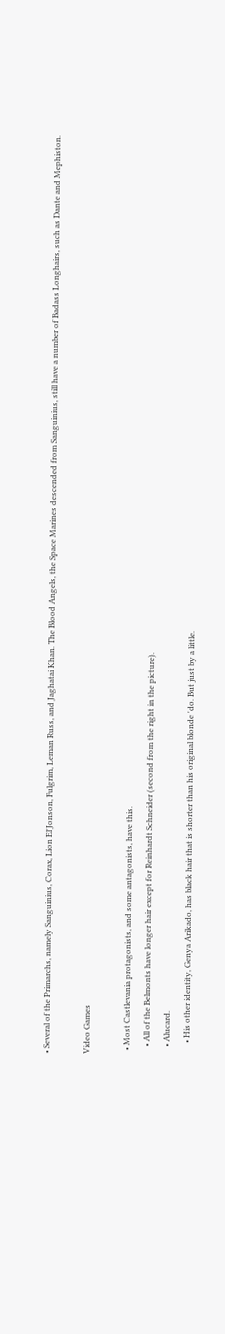• Several of the Primarchs, namely Sanguinius, Corax, Lion El'Jonson, Fulgrim, Leman Russ, and Jaghatai Khan. The Blood Angels, the Space Marines descended from Sanguinius, still have a number of Badass Longhairs, such as Dante and Mephiston.

Video Games

  • Most Castlevania protagonists, and some antagonists, have this.
    • All of the Belmonts have longer hair except for Reinhardt Schneider (second from the right in the picture).
    • Alucard.
      • His other identity, Genya Arikado, has black hair that is shorter than his original blonde 'do. But just by a little.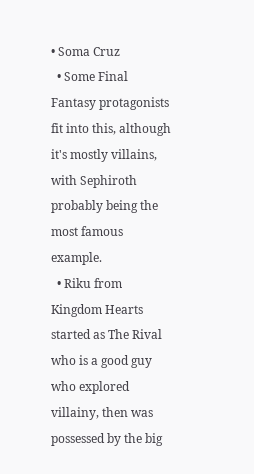• Soma Cruz
  • Some Final Fantasy protagonists fit into this, although it's mostly villains, with Sephiroth probably being the most famous example.
  • Riku from Kingdom Hearts started as The Rival who is a good guy who explored villainy, then was possessed by the big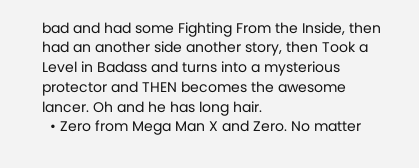bad and had some Fighting From the Inside, then had an another side another story, then Took a Level in Badass and turns into a mysterious protector and THEN becomes the awesome lancer. Oh and he has long hair.
  • Zero from Mega Man X and Zero. No matter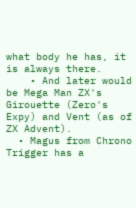what body he has, it is always there.
    • And later would be Mega Man ZX's Girouette (Zero's Expy) and Vent (as of ZX Advent).
  • Magus from Chrono Trigger has a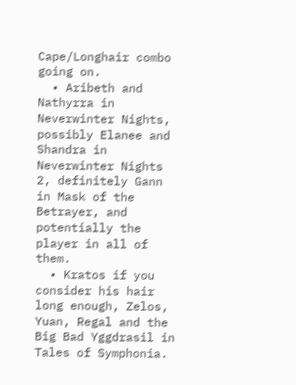Cape/Longhair combo going on.
  • Aribeth and Nathyrra in Neverwinter Nights, possibly Elanee and Shandra in Neverwinter Nights 2, definitely Gann in Mask of the Betrayer, and potentially the player in all of them.
  • Kratos if you consider his hair long enough, Zelos, Yuan, Regal and the Big Bad Yggdrasil in Tales of Symphonia.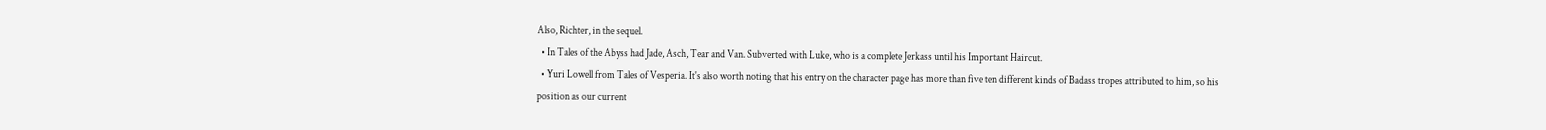Also, Richter, in the sequel.
  • In Tales of the Abyss had Jade, Asch, Tear and Van. Subverted with Luke, who is a complete Jerkass until his Important Haircut.
  • Yuri Lowell from Tales of Vesperia. It's also worth noting that his entry on the character page has more than five ten different kinds of Badass tropes attributed to him, so his position as our current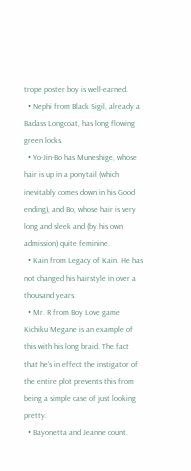trope poster boy is well-earned.
  • Nephi from Black Sigil, already a Badass Longcoat, has long flowing green locks.
  • Yo-Jin-Bo has Muneshige, whose hair is up in a ponytail (which inevitably comes down in his Good ending), and Bo, whose hair is very long and sleek and (by his own admission) quite feminine.
  • Kain from Legacy of Kain. He has not changed his hairstyle in over a thousand years.
  • Mr. R from Boy Love game Kichiku Megane is an example of this with his long braid. The fact that he's in effect the instigator of the entire plot prevents this from being a simple case of just looking pretty.
  • Bayonetta and Jeanne count.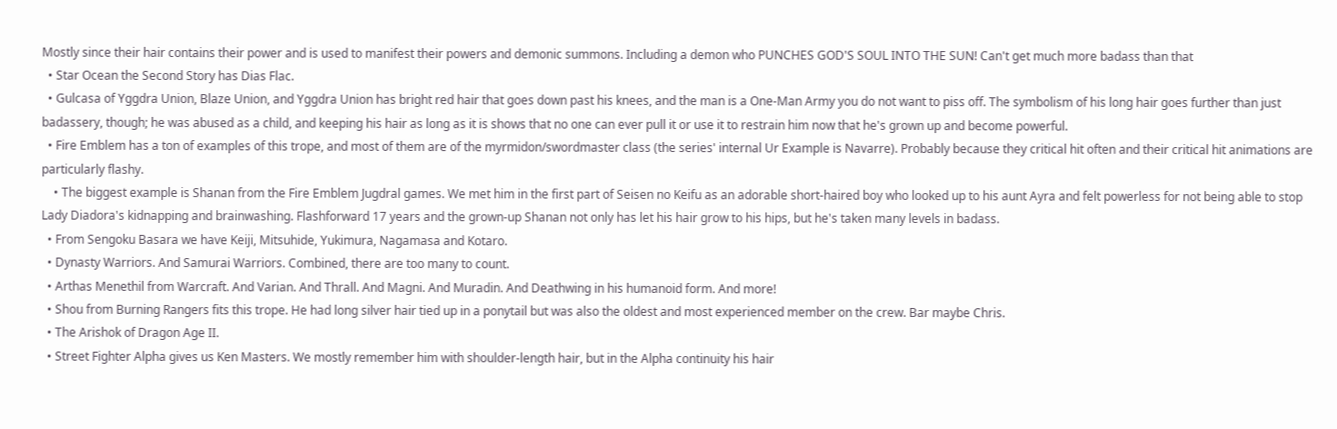Mostly since their hair contains their power and is used to manifest their powers and demonic summons. Including a demon who PUNCHES GOD'S SOUL INTO THE SUN! Can't get much more badass than that
  • Star Ocean the Second Story has Dias Flac.
  • Gulcasa of Yggdra Union, Blaze Union, and Yggdra Union has bright red hair that goes down past his knees, and the man is a One-Man Army you do not want to piss off. The symbolism of his long hair goes further than just badassery, though; he was abused as a child, and keeping his hair as long as it is shows that no one can ever pull it or use it to restrain him now that he's grown up and become powerful.
  • Fire Emblem has a ton of examples of this trope, and most of them are of the myrmidon/swordmaster class (the series' internal Ur Example is Navarre). Probably because they critical hit often and their critical hit animations are particularly flashy.
    • The biggest example is Shanan from the Fire Emblem Jugdral games. We met him in the first part of Seisen no Keifu as an adorable short-haired boy who looked up to his aunt Ayra and felt powerless for not being able to stop Lady Diadora's kidnapping and brainwashing. Flashforward 17 years and the grown-up Shanan not only has let his hair grow to his hips, but he's taken many levels in badass.
  • From Sengoku Basara we have Keiji, Mitsuhide, Yukimura, Nagamasa and Kotaro.
  • Dynasty Warriors. And Samurai Warriors. Combined, there are too many to count.
  • Arthas Menethil from Warcraft. And Varian. And Thrall. And Magni. And Muradin. And Deathwing in his humanoid form. And more!
  • Shou from Burning Rangers fits this trope. He had long silver hair tied up in a ponytail but was also the oldest and most experienced member on the crew. Bar maybe Chris.
  • The Arishok of Dragon Age II.
  • Street Fighter Alpha gives us Ken Masters. We mostly remember him with shoulder-length hair, but in the Alpha continuity his hair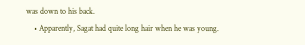was down to his back.
    • Apparently, Sagat had quite long hair when he was young.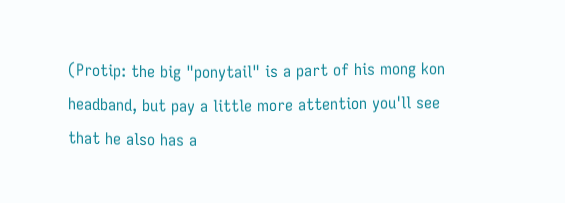(Protip: the big "ponytail" is a part of his mong kon headband, but pay a little more attention you'll see that he also has a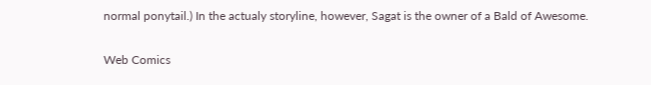normal ponytail.) In the actualy storyline, however, Sagat is the owner of a Bald of Awesome.

Web Comics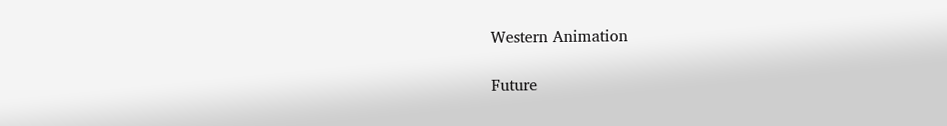Western Animation

Future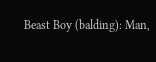Beast Boy (balding): Man,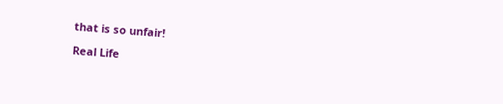that is so unfair!

Real Life